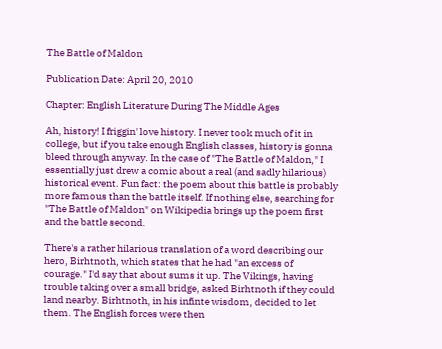The Battle of Maldon

Publication Date: April 20, 2010

Chapter: English Literature During The Middle Ages

Ah, history! I friggin' love history. I never took much of it in college, but if you take enough English classes, history is gonna bleed through anyway. In the case of "The Battle of Maldon," I essentially just drew a comic about a real (and sadly hilarious) historical event. Fun fact: the poem about this battle is probably more famous than the battle itself. If nothing else, searching for "The Battle of Maldon" on Wikipedia brings up the poem first and the battle second.

There's a rather hilarious translation of a word describing our hero, Birhtnoth, which states that he had "an excess of courage." I'd say that about sums it up. The Vikings, having trouble taking over a small bridge, asked Birhtnoth if they could land nearby. Birhtnoth, in his infinte wisdom, decided to let them. The English forces were then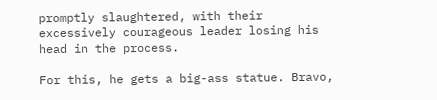promptly slaughtered, with their excessively courageous leader losing his head in the process.

For this, he gets a big-ass statue. Bravo,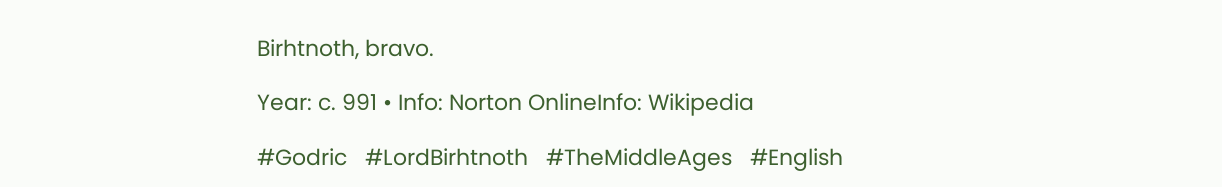Birhtnoth, bravo.

Year: c. 991 • Info: Norton OnlineInfo: Wikipedia

#Godric   #LordBirhtnoth   #TheMiddleAges   #English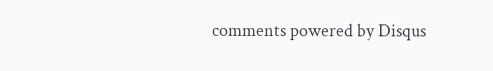comments powered by Disqus